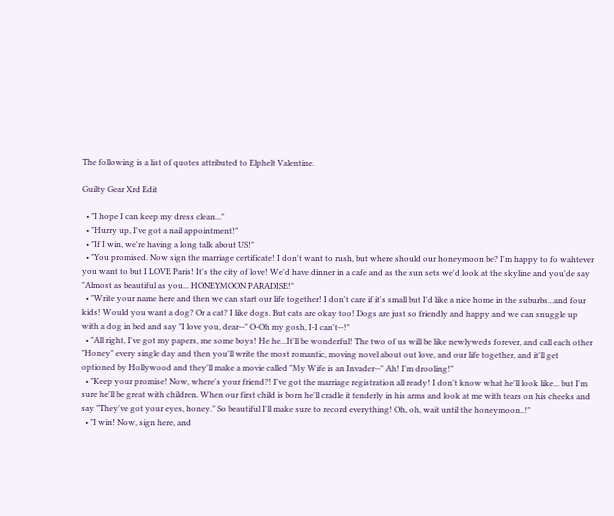The following is a list of quotes attributed to Elphelt Valentine.

Guilty Gear Xrd Edit

  • "I hope I can keep my dress clean..."
  • "Hurry up, I've got a nail appointment!"
  • "If I win, we're having a long talk about US!"
  • "You promised. Now sign the marriage certificate! I don't want to rush, but where should our honeymoon be? I'm happy to fo wahtever you want to but I LOVE Paris! It's the city of love! We'd have dinner in a cafe and as the sun sets we'd look at the skyline and you'de say "Almost as beautiful as you... HONEYMOON PARADISE!"
  • "Write your name here and then we can start our life together! I don't care if it's small but I'd like a nice home in the suburbs...and four kids! Would you want a dog? Or a cat? I like dogs. But cats are okay too! Dogs are just so friendly and happy and we can snuggle up with a dog in bed and say "I love you, dear--" O-Oh my gosh, I-I can't--!"
  • "All right, I've got my papers, me some boys! He he...It'll be wonderful! The two of us will be like newlyweds forever, and call each other "Honey" every single day and then you'll write the most romantic, moving novel about out love, and our life together, and it'll get optioned by Hollywood and they'll make a movie called "My Wife is an Invader--" Ah! I'm drooling!"
  • "Keep your promise! Now, where's your friend?! I've got the marriage registration all ready! I don't know what he'll look like... but I'm sure he'll be great with children. When our first child is born he'll cradle it tenderly in his arms and look at me with tears on his cheeks and say "They've got your eyes, honey." So beautiful I'll make sure to record everything! Oh, oh, wait until the honeymoon..!"
  • "I win! Now, sign here, and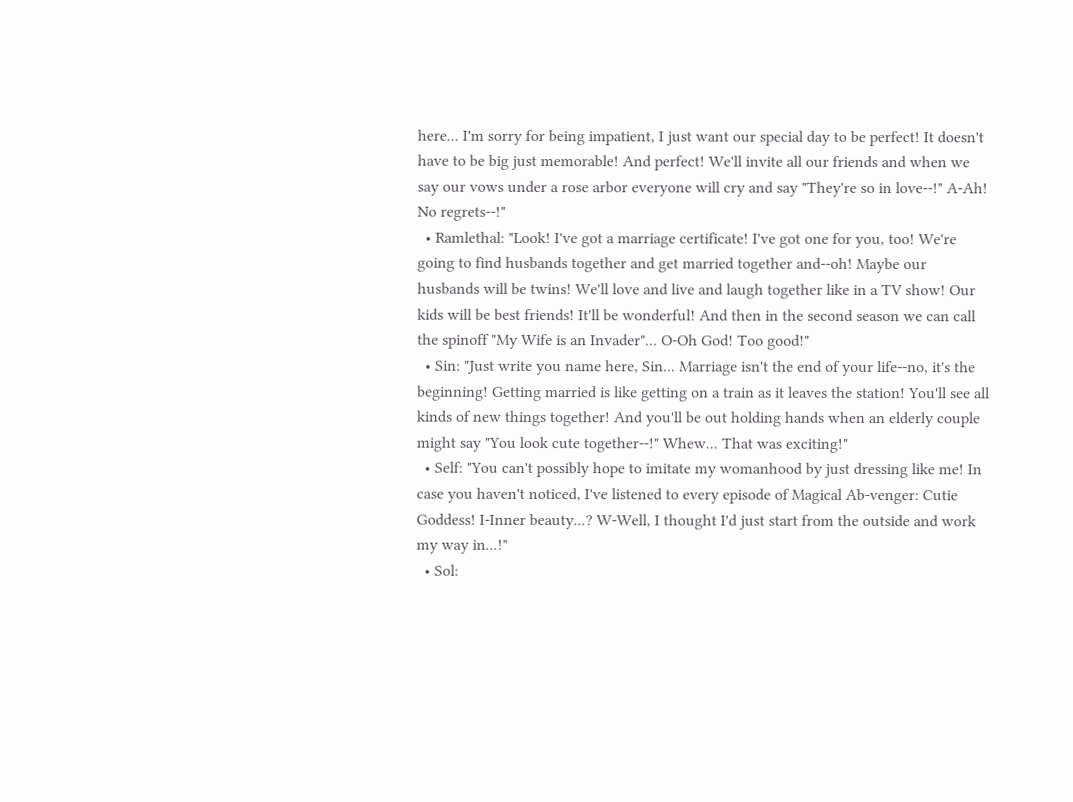here... I'm sorry for being impatient, I just want our special day to be perfect! It doesn't have to be big just memorable! And perfect! We'll invite all our friends and when we say our vows under a rose arbor everyone will cry and say "They're so in love--!" A-Ah! No regrets--!"
  • Ramlethal: "Look! I've got a marriage certificate! I've got one for you, too! We're going to find husbands together and get married together and--oh! Maybe our husbands will be twins! We'll love and live and laugh together like in a TV show! Our kids will be best friends! It'll be wonderful! And then in the second season we can call the spinoff "My Wife is an Invader"... O-Oh God! Too good!"
  • Sin: "Just write you name here, Sin... Marriage isn't the end of your life--no, it's the beginning! Getting married is like getting on a train as it leaves the station! You'll see all kinds of new things together! And you'll be out holding hands when an elderly couple might say "You look cute together--!" Whew... That was exciting!"
  • Self: "You can't possibly hope to imitate my womanhood by just dressing like me! In case you haven't noticed, I've listened to every episode of Magical Ab-venger: Cutie Goddess! I-Inner beauty...? W-Well, I thought I'd just start from the outside and work my way in...!"
  • Sol: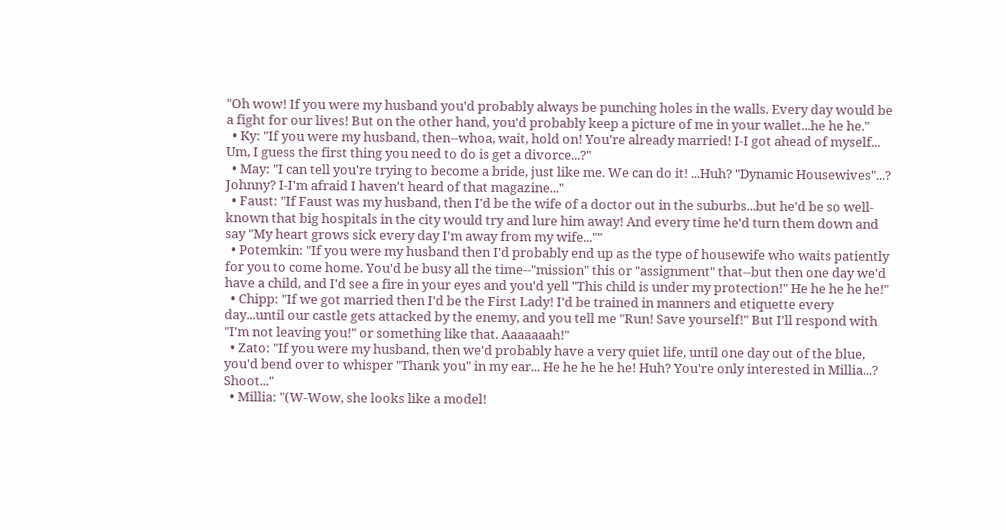"Oh wow! If you were my husband you'd probably always be punching holes in the walls. Every day would be a fight for our lives! But on the other hand, you'd probably keep a picture of me in your wallet...he he he."
  • Ky: "If you were my husband, then--whoa, wait, hold on! You're already married! I-I got ahead of myself... Um, I guess the first thing you need to do is get a divorce...?"
  • May: "I can tell you're trying to become a bride, just like me. We can do it! ...Huh? "Dynamic Housewives"...? Johnny? I-I'm afraid I haven't heard of that magazine..."
  • Faust: "If Faust was my husband, then I'd be the wife of a doctor out in the suburbs...but he'd be so well-known that big hospitals in the city would try and lure him away! And every time he'd turn them down and say "My heart grows sick every day I'm away from my wife...""
  • Potemkin: "If you were my husband then I'd probably end up as the type of housewife who waits patiently for you to come home. You'd be busy all the time--"mission" this or "assignment" that--but then one day we'd have a child, and I'd see a fire in your eyes and you'd yell "This child is under my protection!" He he he he he!"
  • Chipp: "If we got married then I'd be the First Lady! I'd be trained in manners and etiquette every day...until our castle gets attacked by the enemy, and you tell me "Run! Save yourself!" But I'll respond with "I'm not leaving you!" or something like that. Aaaaaaah!"
  • Zato: "If you were my husband, then we'd probably have a very quiet life, until one day out of the blue, you'd bend over to whisper "Thank you" in my ear... He he he he he! Huh? You're only interested in Millia...? Shoot..."
  • Millia: "(W-Wow, she looks like a model!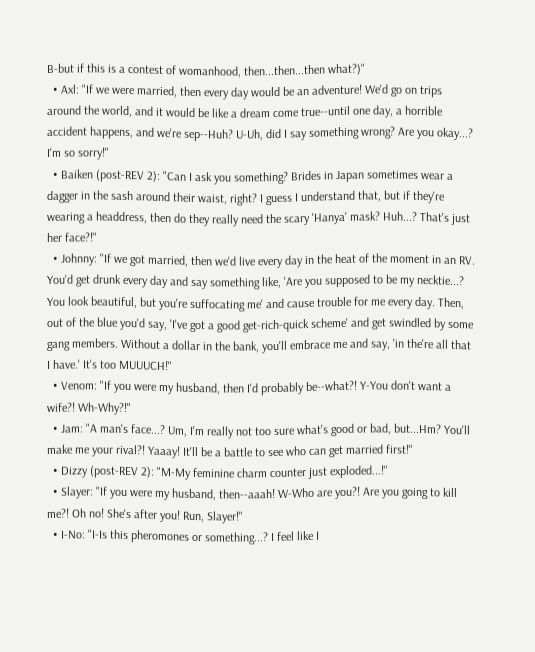B-but if this is a contest of womanhood, then...then...then what?)"
  • Axl: "If we were married, then every day would be an adventure! We'd go on trips around the world, and it would be like a dream come true--until one day, a horrible accident happens, and we're sep--Huh? U-Uh, did I say something wrong? Are you okay...? I'm so sorry!"
  • Baiken (post-REV 2): "Can I ask you something? Brides in Japan sometimes wear a dagger in the sash around their waist, right? I guess I understand that, but if they're wearing a headdress, then do they really need the scary 'Hanya' mask? Huh...? That's just her face?!"
  • Johnny: "If we got married, then we'd live every day in the heat of the moment in an RV. You'd get drunk every day and say something like, 'Are you supposed to be my necktie...? You look beautiful, but you're suffocating me' and cause trouble for me every day. Then, out of the blue you'd say, 'I've got a good get-rich-quick scheme' and get swindled by some gang members. Without a dollar in the bank, you'll embrace me and say, 'in the're all that I have.' It's too MUUUCH!"
  • Venom: "If you were my husband, then I'd probably be--what?! Y-You don't want a wife?! Wh-Why?!"
  • Jam: "A man's face...? Um, I'm really not too sure what's good or bad, but...Hm? You'll make me your rival?! Yaaay! It'll be a battle to see who can get married first!"
  • Dizzy (post-REV 2): "M-My feminine charm counter just exploded...!"
  • Slayer: "If you were my husband, then--aaah! W-Who are you?! Are you going to kill me?! Oh no! She's after you! Run, Slayer!"
  • I-No: "I-Is this pheromones or something...? I feel like I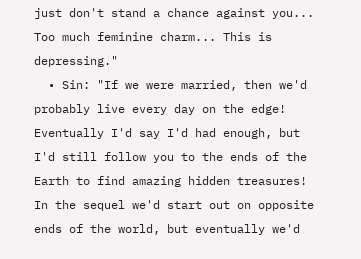just don't stand a chance against you... Too much feminine charm... This is depressing."
  • Sin: "If we were married, then we'd probably live every day on the edge! Eventually I'd say I'd had enough, but I'd still follow you to the ends of the Earth to find amazing hidden treasures! In the sequel we'd start out on opposite ends of the world, but eventually we'd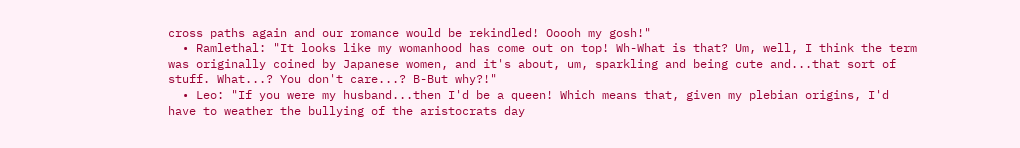cross paths again and our romance would be rekindled! Ooooh my gosh!"
  • Ramlethal: "It looks like my womanhood has come out on top! Wh-What is that? Um, well, I think the term was originally coined by Japanese women, and it's about, um, sparkling and being cute and...that sort of stuff. What...? You don't care...? B-But why?!"
  • Leo: "If you were my husband...then I'd be a queen! Which means that, given my plebian origins, I'd have to weather the bullying of the aristocrats day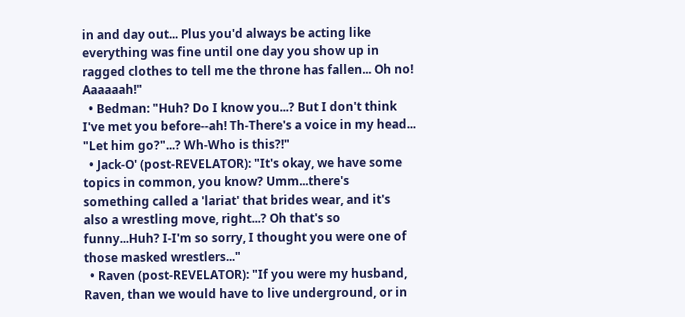in and day out... Plus you'd always be acting like everything was fine until one day you show up in ragged clothes to tell me the throne has fallen... Oh no! Aaaaaah!"
  • Bedman: "Huh? Do I know you...? But I don't think I've met you before--ah! Th-There's a voice in my head... "Let him go?"...? Wh-Who is this?!"
  • Jack-O' (post-REVELATOR): "It's okay, we have some topics in common, you know? Umm...there's something called a 'lariat' that brides wear, and it's also a wrestling move, right...? Oh that's so funny...Huh? I-I'm so sorry, I thought you were one of those masked wrestlers..."
  • Raven (post-REVELATOR): "If you were my husband, Raven, than we would have to live underground, or in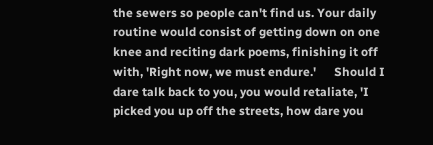the sewers so people can't find us. Your daily routine would consist of getting down on one knee and reciting dark poems, finishing it off with, 'Right now, we must endure.'      Should I dare talk back to you, you would retaliate, 'I picked you up off the streets, how dare you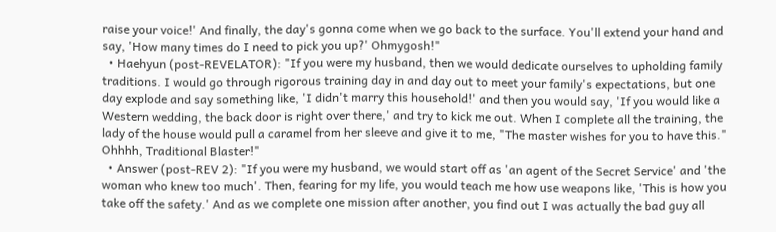raise your voice!' And finally, the day's gonna come when we go back to the surface. You'll extend your hand and say, 'How many times do I need to pick you up?' Ohmygosh!"
  • Haehyun (post-REVELATOR): "If you were my husband, then we would dedicate ourselves to upholding family traditions. I would go through rigorous training day in and day out to meet your family's expectations, but one day explode and say something like, 'I didn't marry this household!' and then you would say, 'If you would like a Western wedding, the back door is right over there,' and try to kick me out. When I complete all the training, the lady of the house would pull a caramel from her sleeve and give it to me, "The master wishes for you to have this." Ohhhh, Traditional Blaster!"
  • Answer (post-REV 2): "If you were my husband, we would start off as 'an agent of the Secret Service' and 'the woman who knew too much'. Then, fearing for my life, you would teach me how use weapons like, 'This is how you take off the safety.' And as we complete one mission after another, you find out I was actually the bad guy all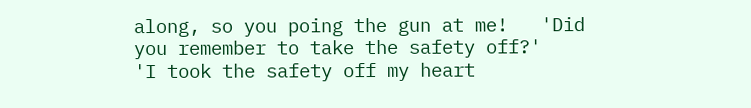along, so you poing the gun at me!   'Did you remember to take the safety off?'     'I took the safety off my heart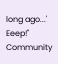long ago...' Eeep!"
Community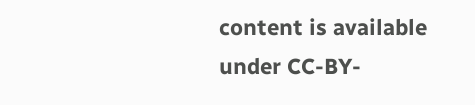content is available under CC-BY-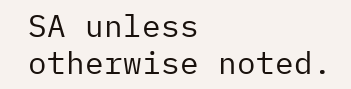SA unless otherwise noted.